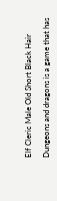Elf Cleric Male Old Short Black Hair

Dungeons and dragons is a game that has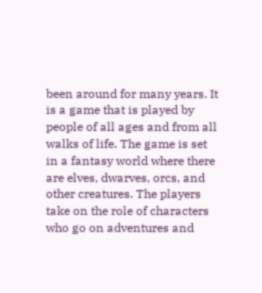been around for many years. It is a game that is played by people of all ages and from all walks of life. The game is set in a fantasy world where there are elves, dwarves, orcs, and other creatures. The players take on the role of characters who go on adventures and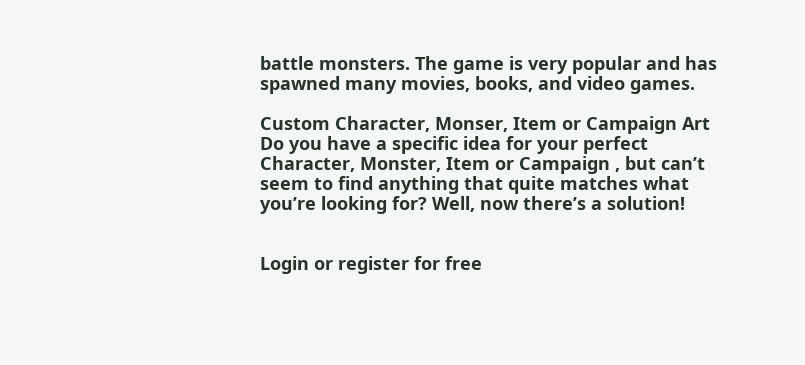battle monsters. The game is very popular and has spawned many movies, books, and video games.

Custom Character, Monser, Item or Campaign Art
Do you have a specific idea for your perfect Character, Monster, Item or Campaign , but can’t seem to find anything that quite matches what you’re looking for? Well, now there’s a solution!


Login or register for free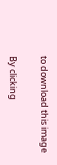to download this image

By clicking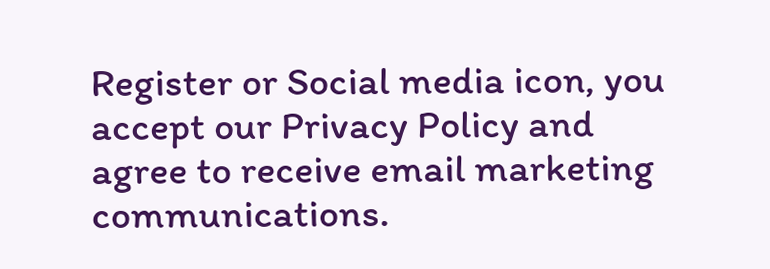Register or Social media icon, you accept our Privacy Policy and agree to receive email marketing communications.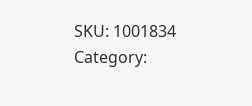SKU: 1001834 Category: